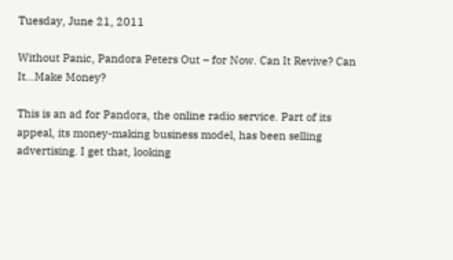Tuesday, June 21, 2011

Without Panic, Pandora Peters Out – for Now. Can It Revive? Can It...Make Money?

This is an ad for Pandora, the online radio service. Part of its appeal, its money-making business model, has been selling advertising. I get that, looking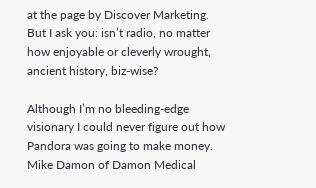at the page by Discover Marketing. But I ask you: isn’t radio, no matter how enjoyable or cleverly wrought, ancient history, biz-wise?

Although I’m no bleeding-edge visionary I could never figure out how Pandora was going to make money. Mike Damon of Damon Medical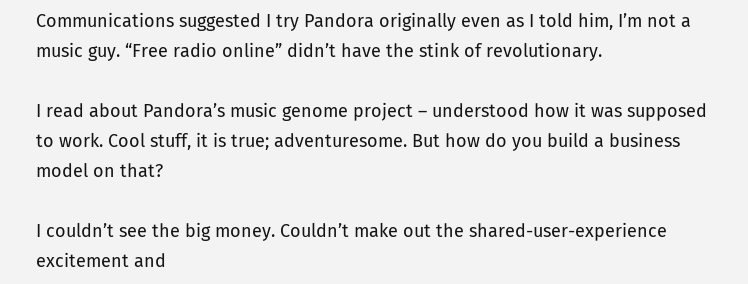Communications suggested I try Pandora originally even as I told him, I’m not a music guy. “Free radio online” didn’t have the stink of revolutionary.

I read about Pandora’s music genome project – understood how it was supposed to work. Cool stuff, it is true; adventuresome. But how do you build a business model on that?

I couldn’t see the big money. Couldn’t make out the shared-user-experience excitement and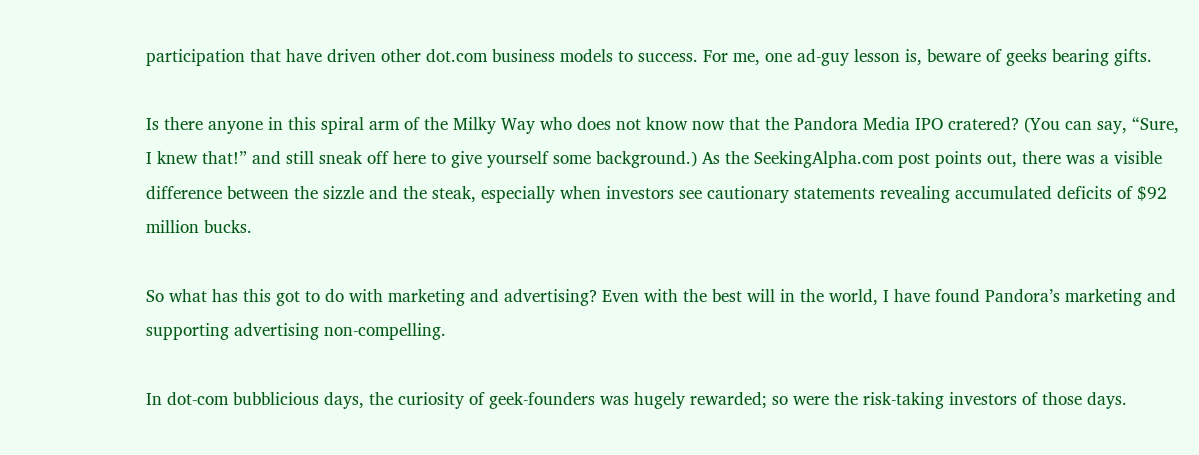participation that have driven other dot.com business models to success. For me, one ad-guy lesson is, beware of geeks bearing gifts.

Is there anyone in this spiral arm of the Milky Way who does not know now that the Pandora Media IPO cratered? (You can say, “Sure, I knew that!” and still sneak off here to give yourself some background.) As the SeekingAlpha.com post points out, there was a visible difference between the sizzle and the steak, especially when investors see cautionary statements revealing accumulated deficits of $92 million bucks.

So what has this got to do with marketing and advertising? Even with the best will in the world, I have found Pandora’s marketing and supporting advertising non-compelling.

In dot-com bubblicious days, the curiosity of geek-founders was hugely rewarded; so were the risk-taking investors of those days.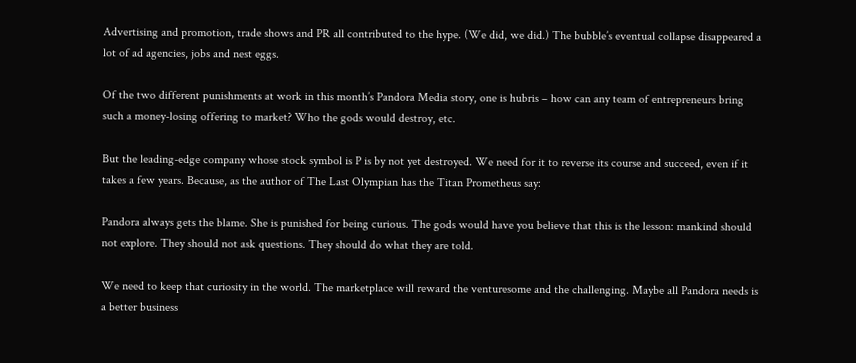Advertising and promotion, trade shows and PR all contributed to the hype. (We did, we did.) The bubble’s eventual collapse disappeared a lot of ad agencies, jobs and nest eggs.

Of the two different punishments at work in this month’s Pandora Media story, one is hubris – how can any team of entrepreneurs bring such a money-losing offering to market? Who the gods would destroy, etc.

But the leading-edge company whose stock symbol is P is by not yet destroyed. We need for it to reverse its course and succeed, even if it takes a few years. Because, as the author of The Last Olympian has the Titan Prometheus say:

Pandora always gets the blame. She is punished for being curious. The gods would have you believe that this is the lesson: mankind should not explore. They should not ask questions. They should do what they are told.

We need to keep that curiosity in the world. The marketplace will reward the venturesome and the challenging. Maybe all Pandora needs is a better business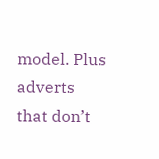model. Plus adverts that don’t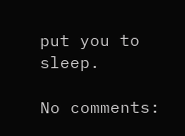put you to sleep.

No comments: